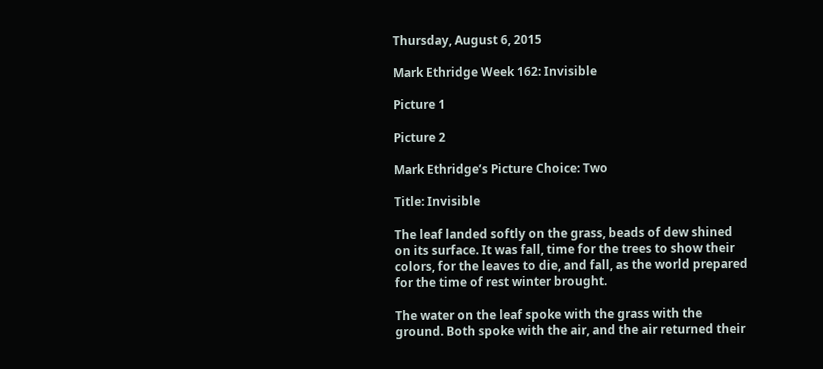Thursday, August 6, 2015

Mark Ethridge Week 162: Invisible

Picture 1

Picture 2

Mark Ethridge’s Picture Choice: Two

Title: Invisible

The leaf landed softly on the grass, beads of dew shined on its surface. It was fall, time for the trees to show their colors, for the leaves to die, and fall, as the world prepared for the time of rest winter brought.

The water on the leaf spoke with the grass with the ground. Both spoke with the air, and the air returned their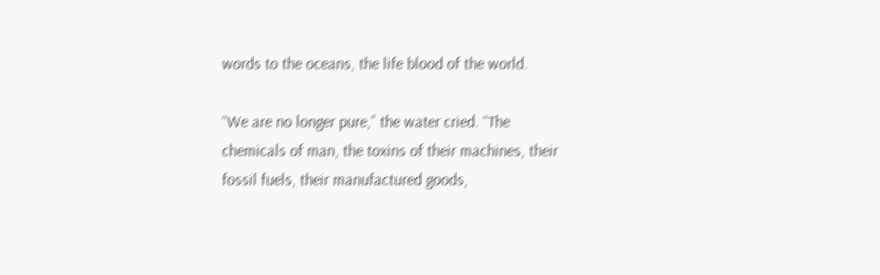words to the oceans, the life blood of the world.

“We are no longer pure,” the water cried. “The chemicals of man, the toxins of their machines, their fossil fuels, their manufactured goods,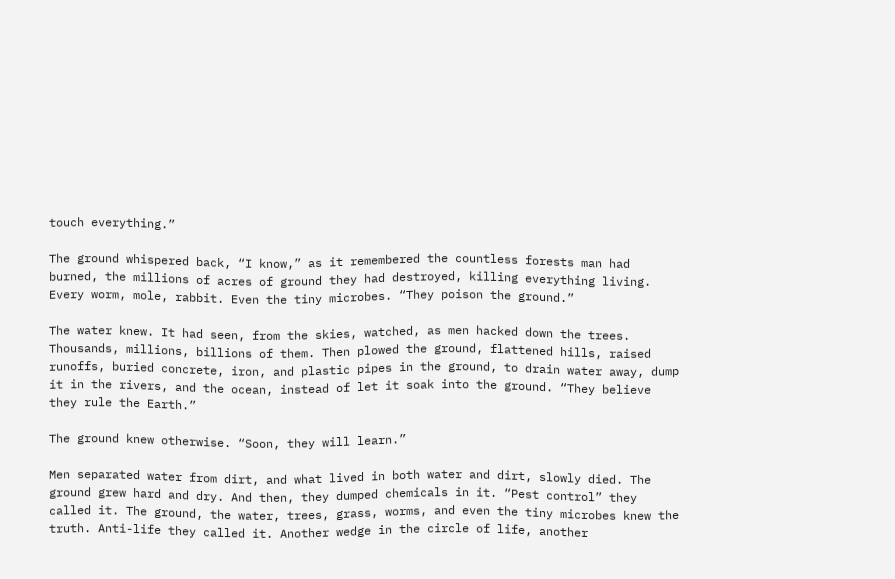touch everything.”

The ground whispered back, “I know,” as it remembered the countless forests man had burned, the millions of acres of ground they had destroyed, killing everything living. Every worm, mole, rabbit. Even the tiny microbes. “They poison the ground.”

The water knew. It had seen, from the skies, watched, as men hacked down the trees. Thousands, millions, billions of them. Then plowed the ground, flattened hills, raised runoffs, buried concrete, iron, and plastic pipes in the ground, to drain water away, dump it in the rivers, and the ocean, instead of let it soak into the ground. “They believe they rule the Earth.”

The ground knew otherwise. “Soon, they will learn.”

Men separated water from dirt, and what lived in both water and dirt, slowly died. The ground grew hard and dry. And then, they dumped chemicals in it. “Pest control” they called it. The ground, the water, trees, grass, worms, and even the tiny microbes knew the truth. Anti-life they called it. Another wedge in the circle of life, another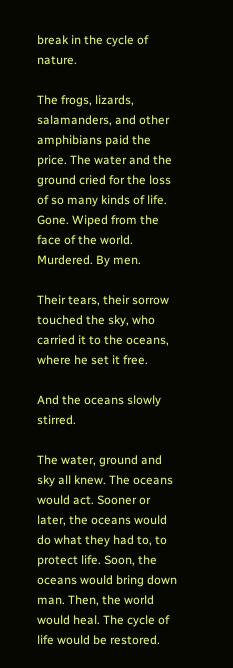break in the cycle of nature.

The frogs, lizards, salamanders, and other amphibians paid the price. The water and the ground cried for the loss of so many kinds of life. Gone. Wiped from the face of the world. Murdered. By men.

Their tears, their sorrow touched the sky, who carried it to the oceans, where he set it free.

And the oceans slowly stirred.

The water, ground and sky all knew. The oceans would act. Sooner or later, the oceans would do what they had to, to protect life. Soon, the oceans would bring down man. Then, the world would heal. The cycle of life would be restored.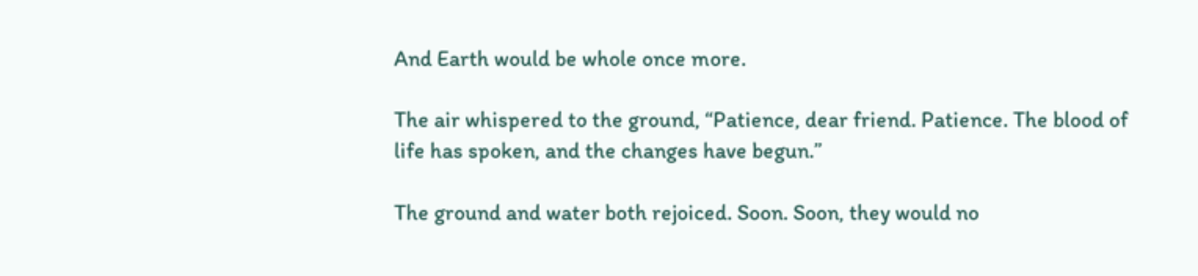And Earth would be whole once more.

The air whispered to the ground, “Patience, dear friend. Patience. The blood of life has spoken, and the changes have begun.”

The ground and water both rejoiced. Soon. Soon, they would no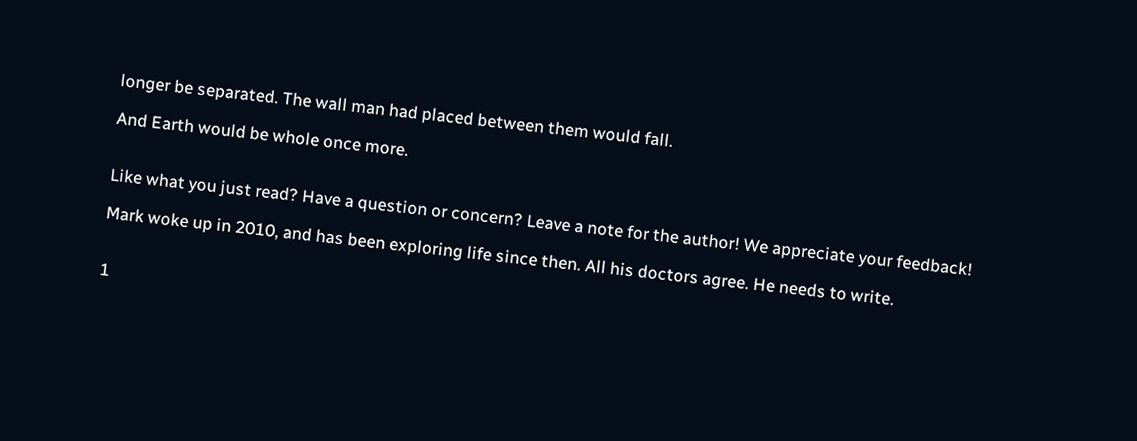longer be separated. The wall man had placed between them would fall.

And Earth would be whole once more.


Like what you just read? Have a question or concern? Leave a note for the author! We appreciate your feedback!

Mark woke up in 2010, and has been exploring life since then. All his doctors agree. He needs to write.


1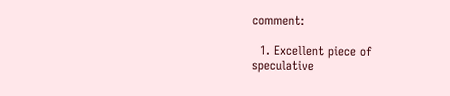comment:

  1. Excellent piece of speculative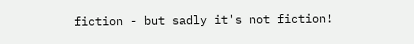fiction - but sadly it's not fiction!